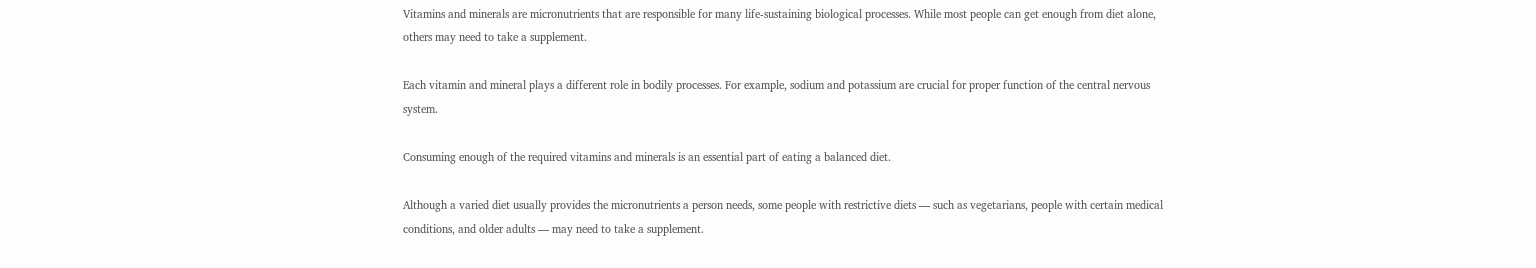Vitamins and minerals are micronutrients that are responsible for many life-sustaining biological processes. While most people can get enough from diet alone, others may need to take a supplement.

Each vitamin and mineral plays a different role in bodily processes. For example, sodium and potassium are crucial for proper function of the central nervous system.

Consuming enough of the required vitamins and minerals is an essential part of eating a balanced diet.

Although a varied diet usually provides the micronutrients a person needs, some people with restrictive diets — such as vegetarians, people with certain medical conditions, and older adults — may need to take a supplement.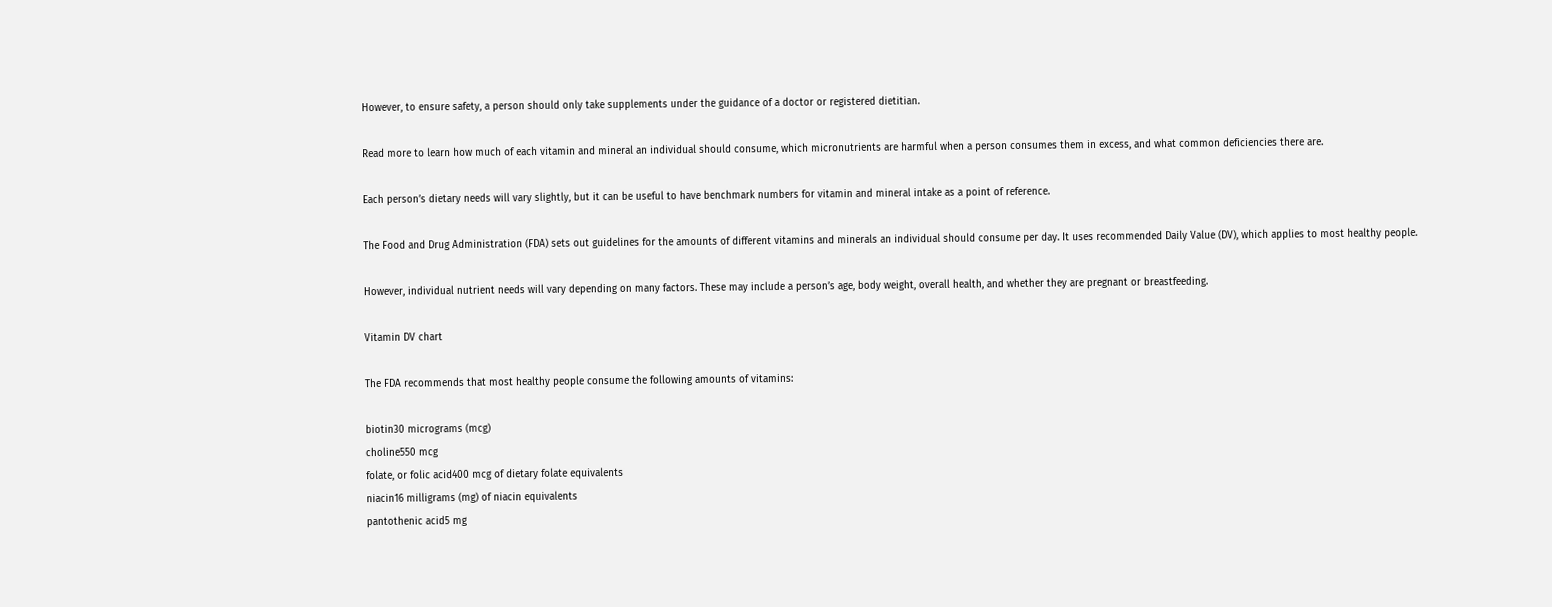However, to ensure safety, a person should only take supplements under the guidance of a doctor or registered dietitian.

Read more to learn how much of each vitamin and mineral an individual should consume, which micronutrients are harmful when a person consumes them in excess, and what common deficiencies there are.

Each person’s dietary needs will vary slightly, but it can be useful to have benchmark numbers for vitamin and mineral intake as a point of reference.

The Food and Drug Administration (FDA) sets out guidelines for the amounts of different vitamins and minerals an individual should consume per day. It uses recommended Daily Value (DV), which applies to most healthy people.

However, individual nutrient needs will vary depending on many factors. These may include a person’s age, body weight, overall health, and whether they are pregnant or breastfeeding.

Vitamin DV chart

The FDA recommends that most healthy people consume the following amounts of vitamins:

biotin30 micrograms (mcg)
choline550 mcg
folate, or folic acid400 mcg of dietary folate equivalents
niacin16 milligrams (mg) of niacin equivalents
pantothenic acid5 mg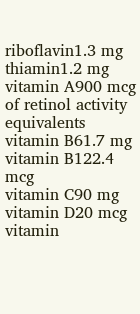riboflavin1.3 mg
thiamin1.2 mg
vitamin A900 mcg of retinol activity equivalents
vitamin B61.7 mg
vitamin B122.4 mcg
vitamin C90 mg
vitamin D20 mcg
vitamin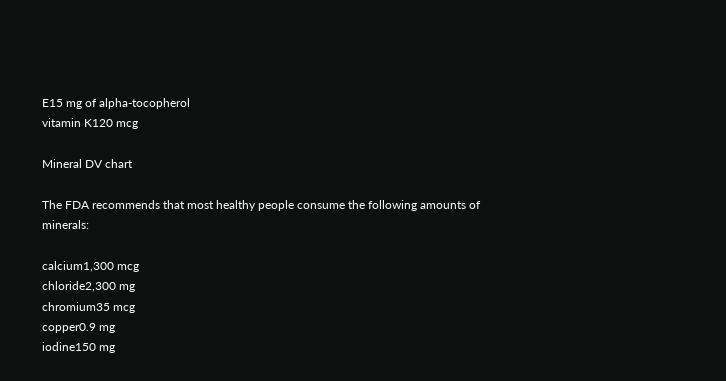E15 mg of alpha-tocopherol
vitamin K120 mcg

Mineral DV chart

The FDA recommends that most healthy people consume the following amounts of minerals:

calcium1,300 mcg
chloride2,300 mg
chromium35 mcg
copper0.9 mg
iodine150 mg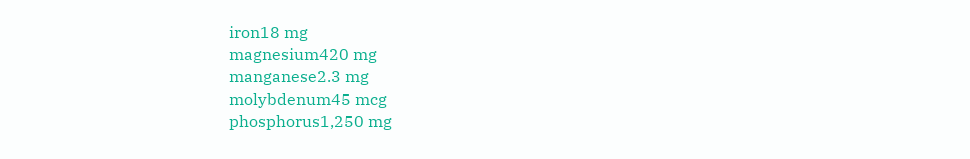iron18 mg
magnesium420 mg
manganese2.3 mg
molybdenum45 mcg
phosphorus1,250 mg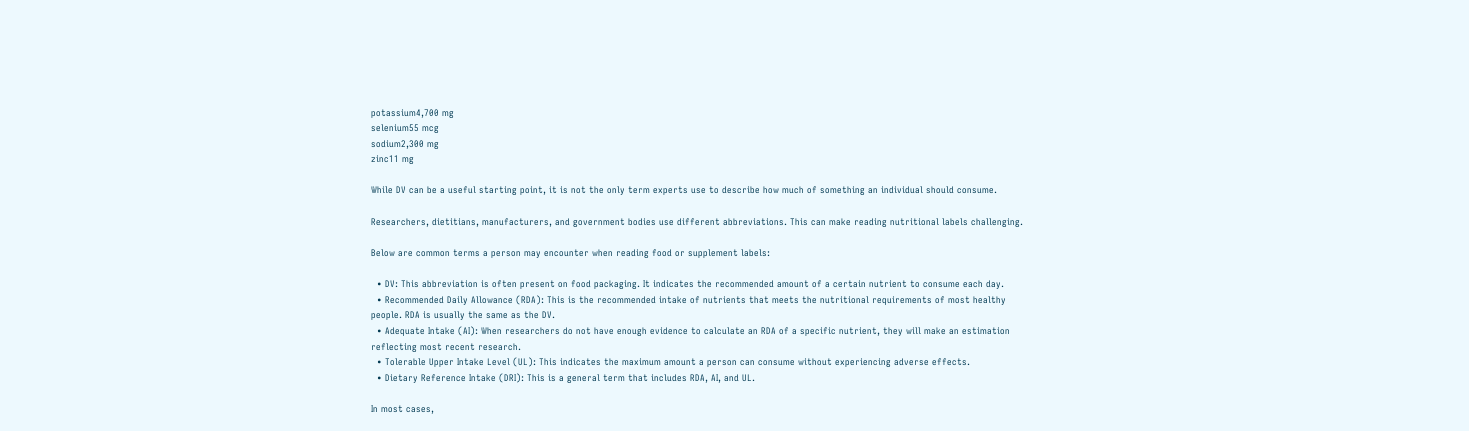potassium4,700 mg
selenium55 mcg
sodium2,300 mg
zinc11 mg

While DV can be a useful starting point, it is not the only term experts use to describe how much of something an individual should consume.

Researchers, dietitians, manufacturers, and government bodies use different abbreviations. This can make reading nutritional labels challenging.

Below are common terms a person may encounter when reading food or supplement labels:

  • DV: This abbreviation is often present on food packaging. It indicates the recommended amount of a certain nutrient to consume each day.
  • Recommended Daily Allowance (RDA): This is the recommended intake of nutrients that meets the nutritional requirements of most healthy people. RDA is usually the same as the DV.
  • Adequate Intake (AI): When researchers do not have enough evidence to calculate an RDA of a specific nutrient, they will make an estimation reflecting most recent research.
  • Tolerable Upper Intake Level (UL): This indicates the maximum amount a person can consume without experiencing adverse effects.
  • Dietary Reference Intake (DRI): This is a general term that includes RDA, AI, and UL.

In most cases,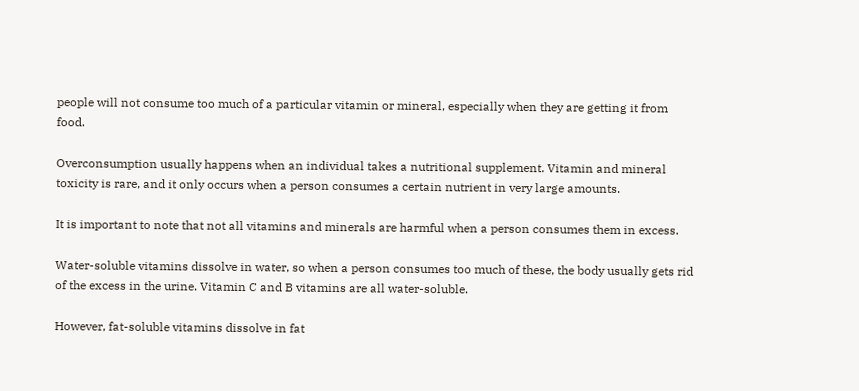people will not consume too much of a particular vitamin or mineral, especially when they are getting it from food.

Overconsumption usually happens when an individual takes a nutritional supplement. Vitamin and mineral toxicity is rare, and it only occurs when a person consumes a certain nutrient in very large amounts.

It is important to note that not all vitamins and minerals are harmful when a person consumes them in excess.

Water-soluble vitamins dissolve in water, so when a person consumes too much of these, the body usually gets rid of the excess in the urine. Vitamin C and B vitamins are all water-soluble.

However, fat-soluble vitamins dissolve in fat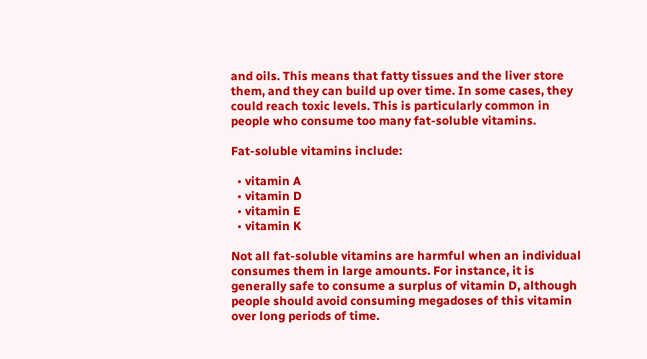and oils. This means that fatty tissues and the liver store them, and they can build up over time. In some cases, they could reach toxic levels. This is particularly common in people who consume too many fat-soluble vitamins.

Fat-soluble vitamins include:

  • vitamin A
  • vitamin D
  • vitamin E
  • vitamin K

Not all fat-soluble vitamins are harmful when an individual consumes them in large amounts. For instance, it is generally safe to consume a surplus of vitamin D, although people should avoid consuming megadoses of this vitamin over long periods of time.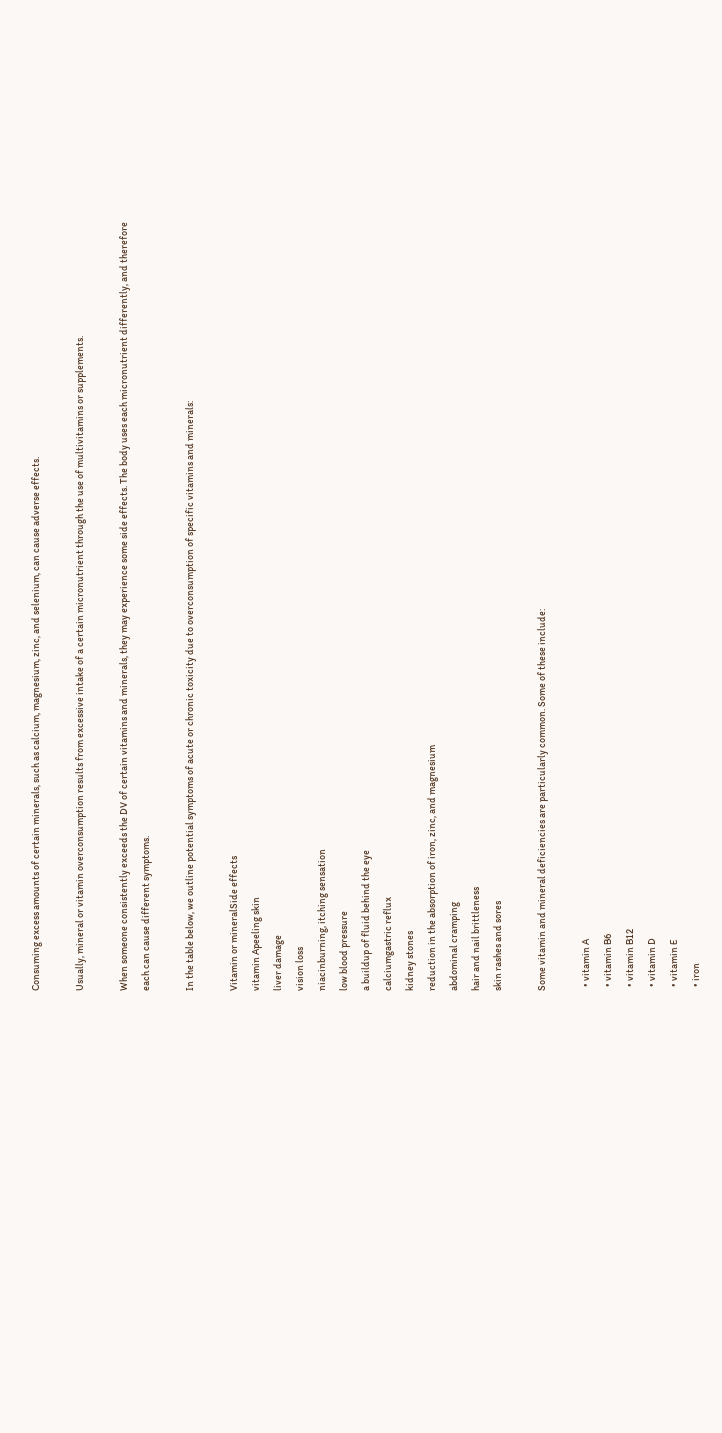Consuming excess amounts of certain minerals, such as calcium, magnesium, zinc, and selenium, can cause adverse effects.

Usually, mineral or vitamin overconsumption results from excessive intake of a certain micronutrient through the use of multivitamins or supplements.

When someone consistently exceeds the DV of certain vitamins and minerals, they may experience some side effects. The body uses each micronutrient differently, and therefore each can cause different symptoms.

In the table below, we outline potential symptoms of acute or chronic toxicity due to overconsumption of specific vitamins and minerals:

Vitamin or mineralSide effects
vitamin Apeeling skin
liver damage
vision loss
niacinburning, itching sensation
low blood pressure
a buildup of fluid behind the eye
calciumgastric reflux
kidney stones
reduction in the absorption of iron, zinc, and magnesium
abdominal cramping
hair and nail brittleness
skin rashes and sores

Some vitamin and mineral deficiencies are particularly common. Some of these include:

  • vitamin A
  • vitamin B6
  • vitamin B12
  • vitamin D
  • vitamin E
  • iron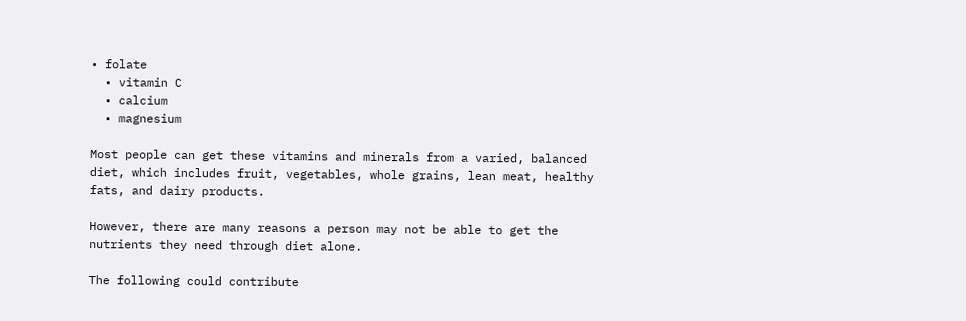• folate
  • vitamin C
  • calcium
  • magnesium

Most people can get these vitamins and minerals from a varied, balanced diet, which includes fruit, vegetables, whole grains, lean meat, healthy fats, and dairy products.

However, there are many reasons a person may not be able to get the nutrients they need through diet alone.

The following could contribute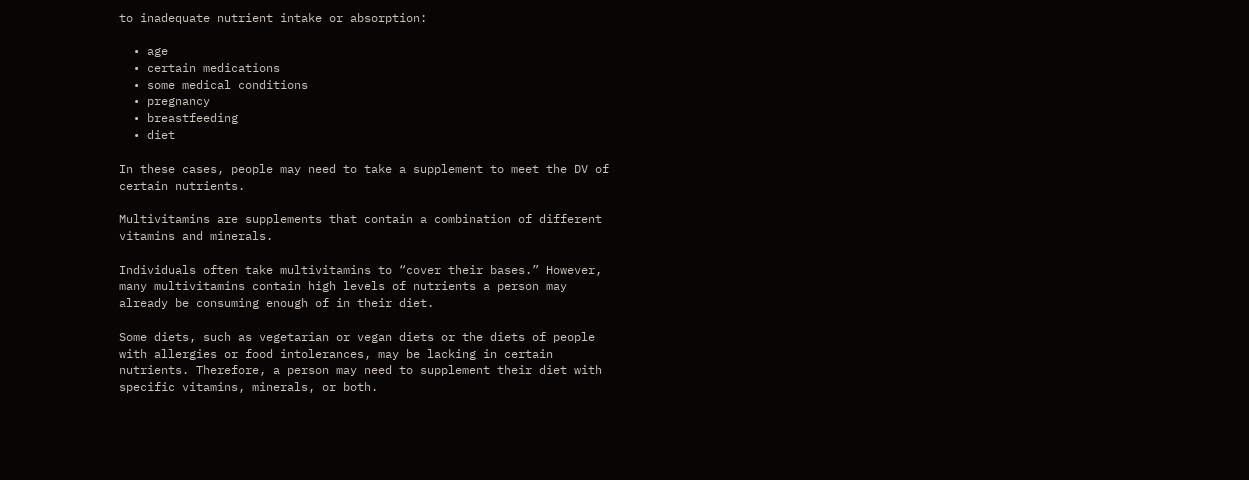to inadequate nutrient intake or absorption:

  • age
  • certain medications
  • some medical conditions
  • pregnancy
  • breastfeeding
  • diet

In these cases, people may need to take a supplement to meet the DV of certain nutrients.

Multivitamins are supplements that contain a combination of different vitamins and minerals.

Individuals often take multivitamins to “cover their bases.” However, many multivitamins contain high levels of nutrients a person may already be consuming enough of in their diet.

Some diets, such as vegetarian or vegan diets or the diets of people with allergies or food intolerances, may be lacking in certain nutrients. Therefore, a person may need to supplement their diet with specific vitamins, minerals, or both.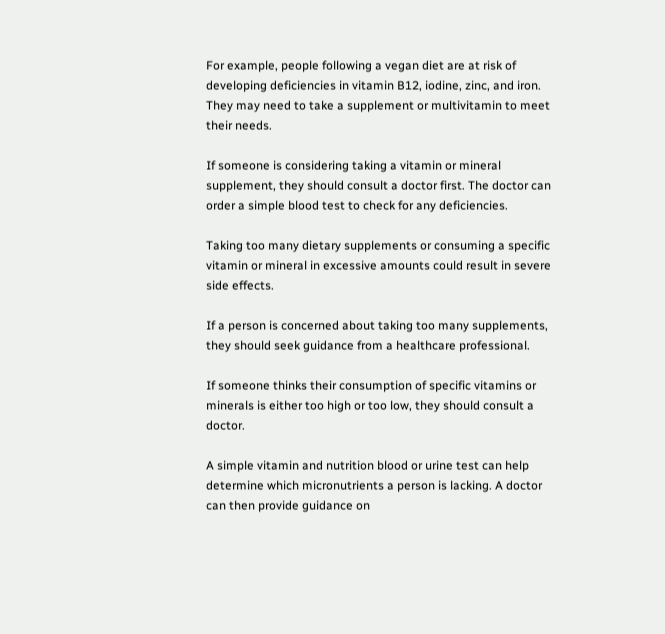For example, people following a vegan diet are at risk of developing deficiencies in vitamin B12, iodine, zinc, and iron. They may need to take a supplement or multivitamin to meet their needs.

If someone is considering taking a vitamin or mineral supplement, they should consult a doctor first. The doctor can order a simple blood test to check for any deficiencies.

Taking too many dietary supplements or consuming a specific vitamin or mineral in excessive amounts could result in severe side effects.

If a person is concerned about taking too many supplements, they should seek guidance from a healthcare professional.

If someone thinks their consumption of specific vitamins or minerals is either too high or too low, they should consult a doctor.

A simple vitamin and nutrition blood or urine test can help determine which micronutrients a person is lacking. A doctor can then provide guidance on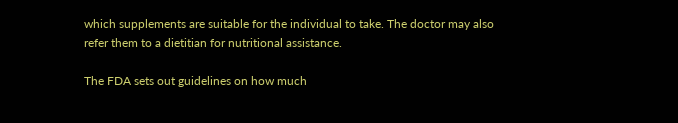which supplements are suitable for the individual to take. The doctor may also refer them to a dietitian for nutritional assistance.

The FDA sets out guidelines on how much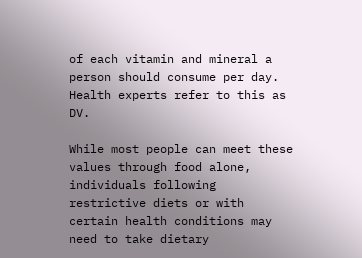of each vitamin and mineral a person should consume per day. Health experts refer to this as DV.

While most people can meet these values through food alone, individuals following restrictive diets or with certain health conditions may need to take dietary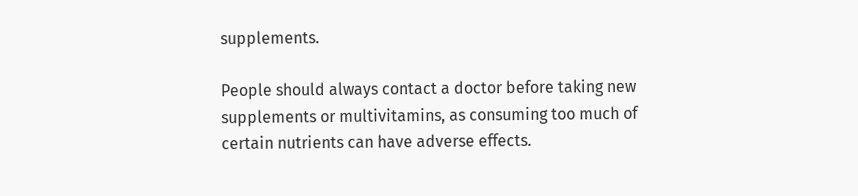supplements.

People should always contact a doctor before taking new supplements or multivitamins, as consuming too much of certain nutrients can have adverse effects.